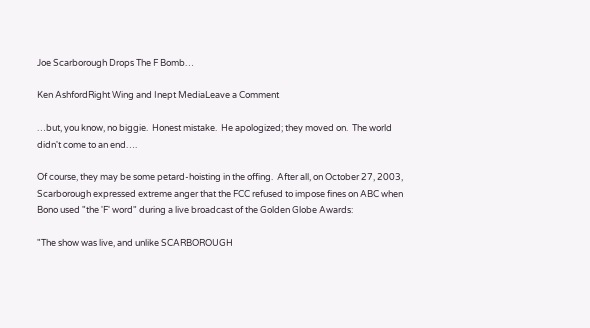Joe Scarborough Drops The F Bomb…

Ken AshfordRight Wing and Inept MediaLeave a Comment

…but, you know, no biggie.  Honest mistake.  He apologized; they moved on.  The world didn't come to an end….

Of course, they may be some petard-hoisting in the offing.  After all, on October 27, 2003, Scarborough expressed extreme anger that the FCC refused to impose fines on ABC when Bono used "the 'F' word" during a live broadcast of the Golden Globe Awards:

"The show was live, and unlike SCARBOROUGH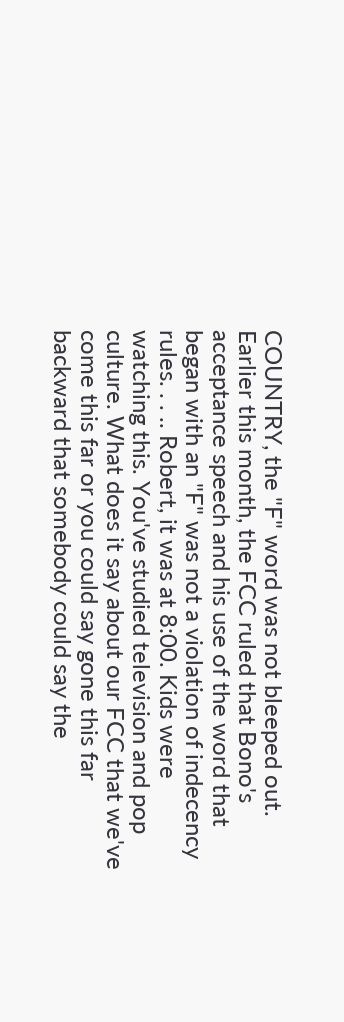COUNTRY, the "F" word was not bleeped out. Earlier this month, the FCC ruled that Bono's acceptance speech and his use of the word that began with an "F" was not a violation of indecency rules. . . .. Robert, it was at 8:00. Kids were watching this. You've studied television and pop culture. What does it say about our FCC that we've come this far or you could say gone this far backward that somebody could say the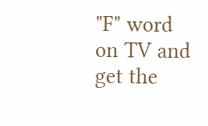"F" word on TV and get the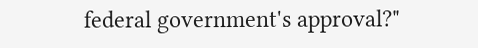federal government's approval?"